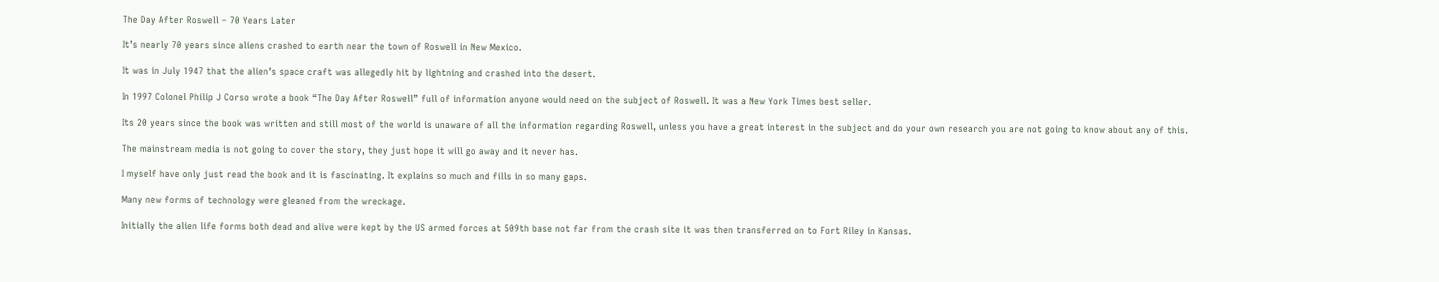The Day After Roswell – 70 Years Later

It’s nearly 70 years since aliens crashed to earth near the town of Roswell in New Mexico.

It was in July 1947 that the alien’s space craft was allegedly hit by lightning and crashed into the desert.

In 1997 Colonel Philip J Corso wrote a book “The Day After Roswell” full of information anyone would need on the subject of Roswell. It was a New York Times best seller.

Its 20 years since the book was written and still most of the world is unaware of all the information regarding Roswell, unless you have a great interest in the subject and do your own research you are not going to know about any of this.

The mainstream media is not going to cover the story, they just hope it will go away and it never has.

I myself have only just read the book and it is fascinating. It explains so much and fills in so many gaps.

Many new forms of technology were gleaned from the wreckage.

Initially the alien life forms both dead and alive were kept by the US armed forces at 509th base not far from the crash site it was then transferred on to Fort Riley in Kansas.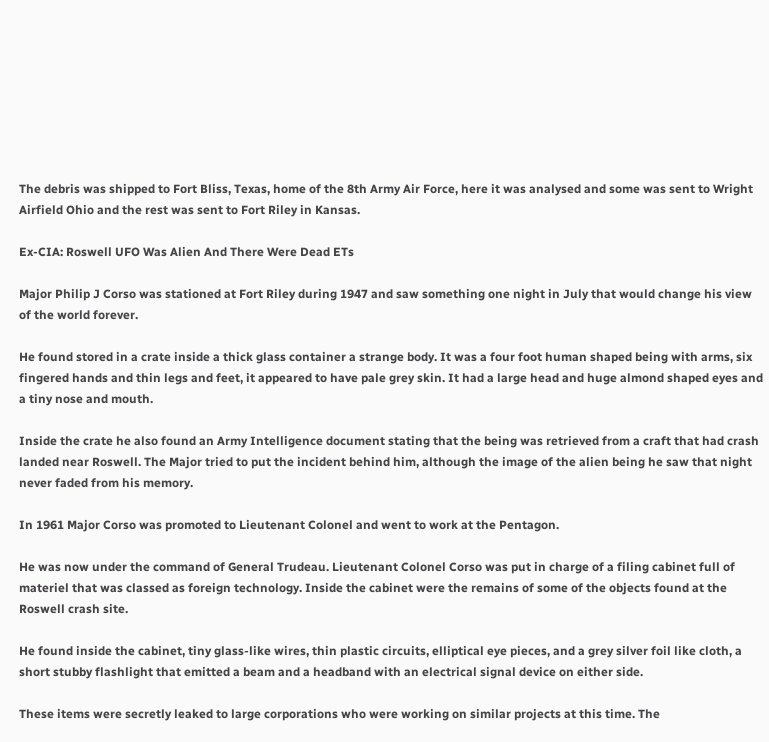The debris was shipped to Fort Bliss, Texas, home of the 8th Army Air Force, here it was analysed and some was sent to Wright Airfield Ohio and the rest was sent to Fort Riley in Kansas.

Ex-CIA: Roswell UFO Was Alien And There Were Dead ETs

Major Philip J Corso was stationed at Fort Riley during 1947 and saw something one night in July that would change his view of the world forever.

He found stored in a crate inside a thick glass container a strange body. It was a four foot human shaped being with arms, six fingered hands and thin legs and feet, it appeared to have pale grey skin. It had a large head and huge almond shaped eyes and a tiny nose and mouth.

Inside the crate he also found an Army Intelligence document stating that the being was retrieved from a craft that had crash landed near Roswell. The Major tried to put the incident behind him, although the image of the alien being he saw that night never faded from his memory.

In 1961 Major Corso was promoted to Lieutenant Colonel and went to work at the Pentagon.

He was now under the command of General Trudeau. Lieutenant Colonel Corso was put in charge of a filing cabinet full of materiel that was classed as foreign technology. Inside the cabinet were the remains of some of the objects found at the Roswell crash site.

He found inside the cabinet, tiny glass-like wires, thin plastic circuits, elliptical eye pieces, and a grey silver foil like cloth, a short stubby flashlight that emitted a beam and a headband with an electrical signal device on either side.

These items were secretly leaked to large corporations who were working on similar projects at this time. The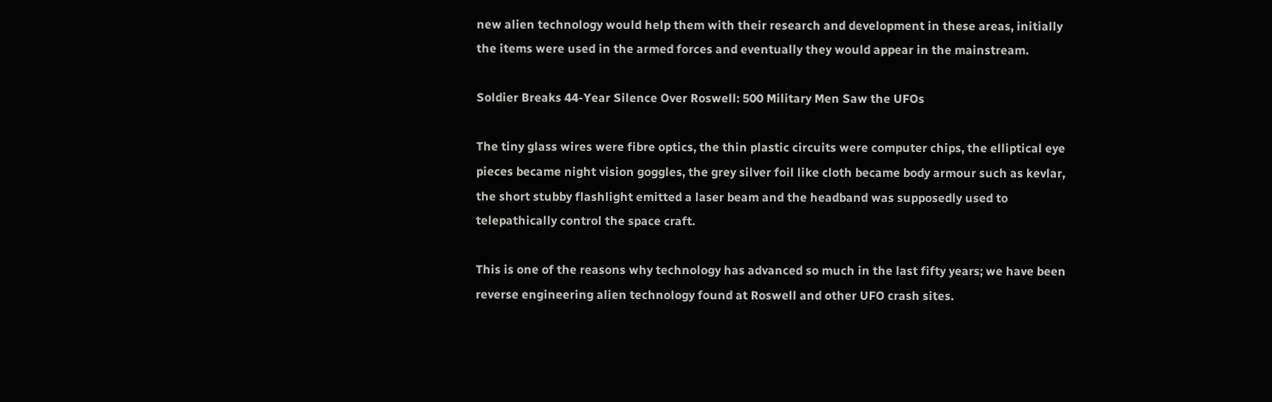new alien technology would help them with their research and development in these areas, initially the items were used in the armed forces and eventually they would appear in the mainstream.

Soldier Breaks 44-Year Silence Over Roswell: 500 Military Men Saw the UFOs

The tiny glass wires were fibre optics, the thin plastic circuits were computer chips, the elliptical eye pieces became night vision goggles, the grey silver foil like cloth became body armour such as kevlar, the short stubby flashlight emitted a laser beam and the headband was supposedly used to telepathically control the space craft.

This is one of the reasons why technology has advanced so much in the last fifty years; we have been reverse engineering alien technology found at Roswell and other UFO crash sites.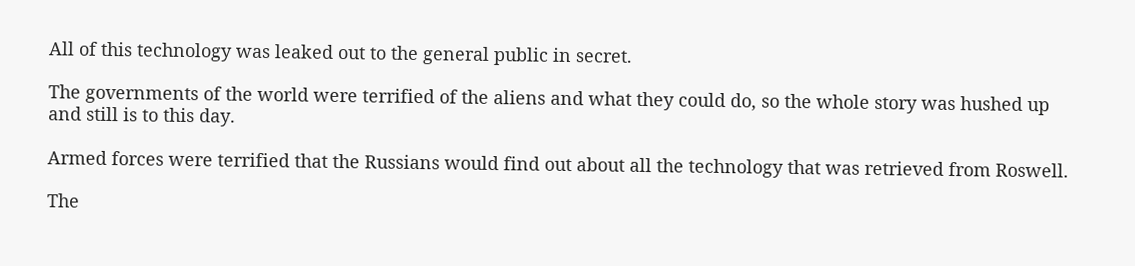All of this technology was leaked out to the general public in secret.

The governments of the world were terrified of the aliens and what they could do, so the whole story was hushed up and still is to this day.

Armed forces were terrified that the Russians would find out about all the technology that was retrieved from Roswell.

The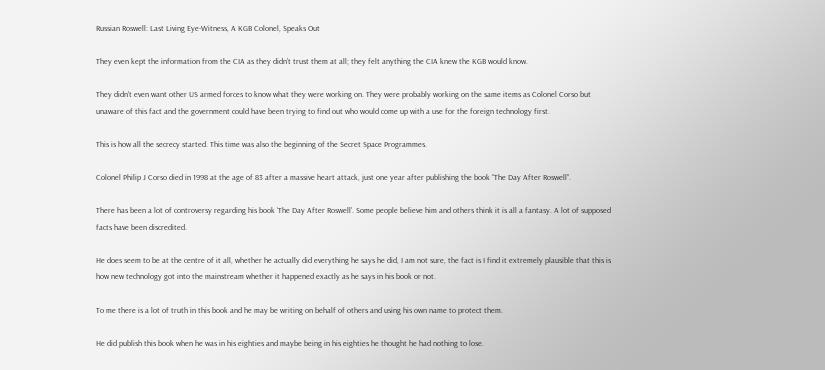Russian Roswell: Last Living Eye-Witness, A KGB Colonel, Speaks Out

They even kept the information from the CIA as they didn’t trust them at all; they felt anything the CIA knew the KGB would know.

They didn’t even want other US armed forces to know what they were working on. They were probably working on the same items as Colonel Corso but unaware of this fact and the government could have been trying to find out who would come up with a use for the foreign technology first.

This is how all the secrecy started. This time was also the beginning of the Secret Space Programmes.

Colonel Philip J Corso died in 1998 at the age of 83 after a massive heart attack, just one year after publishing the book “The Day After Roswell”.

There has been a lot of controversy regarding his book ‘The Day After Roswell’. Some people believe him and others think it is all a fantasy. A lot of supposed facts have been discredited.

He does seem to be at the centre of it all, whether he actually did everything he says he did, I am not sure, the fact is I find it extremely plausible that this is how new technology got into the mainstream whether it happened exactly as he says in his book or not.

To me there is a lot of truth in this book and he may be writing on behalf of others and using his own name to protect them.

He did publish this book when he was in his eighties and maybe being in his eighties he thought he had nothing to lose.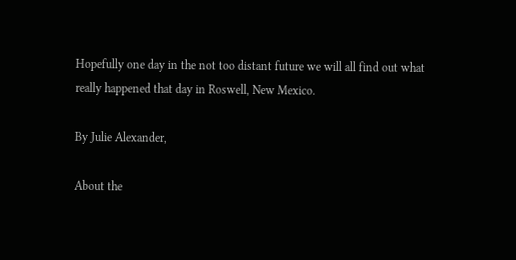Hopefully one day in the not too distant future we will all find out what really happened that day in Roswell, New Mexico.

By Julie Alexander,

About the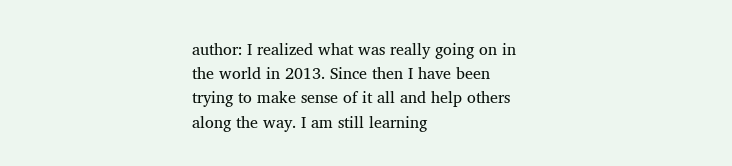author: I realized what was really going on in the world in 2013. Since then I have been trying to make sense of it all and help others along the way. I am still learning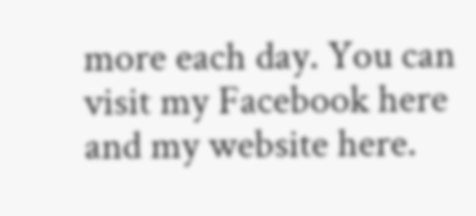more each day. You can visit my Facebook here and my website here.